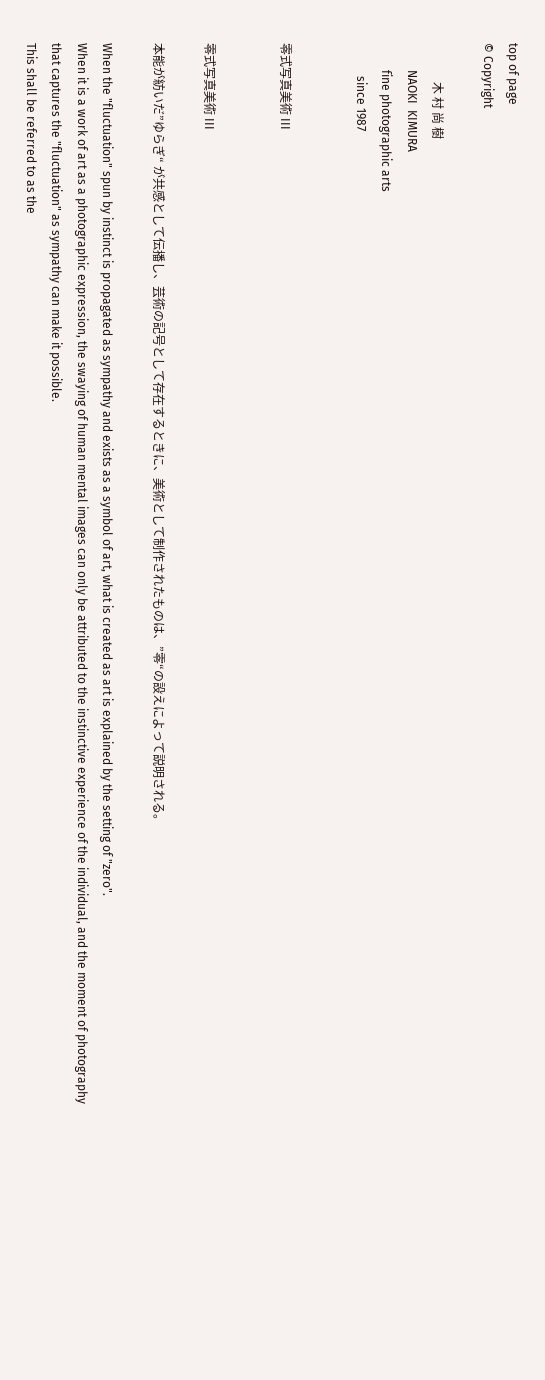top of page
© Copyright

             木 村 尚 樹
         NAOKI  KIMURA
         fine photographic arts
           since 1987


零式写真美術 III


零式写真美術 III

本能が紡いだ”ゆらぎ“ が共感として伝播し、芸術の記号として存在するときに、美術として制作されたものは、”零“の設えによって説明される。

When the "fluctuation" spun by instinct is propagated as sympathy and exists as a symbol of art, what is created as art is explained by the setting of "zero".
When it is a work of art as a photographic expression, the swaying of human mental images can only be attributed to the instinctive experience of the individual, and the moment of photography that captures the "fluctuation" as sympathy can make it possible.
This shall be referred to as the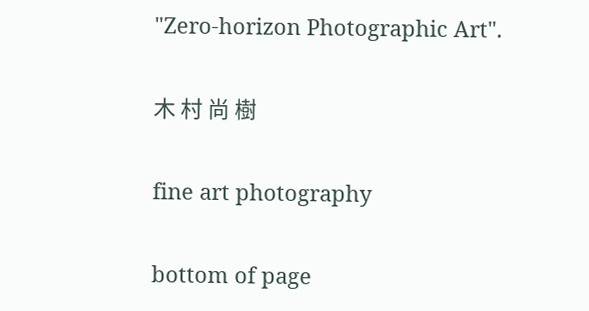"Zero-horizon Photographic Art".

木 村 尚 樹

fine art photography

bottom of page